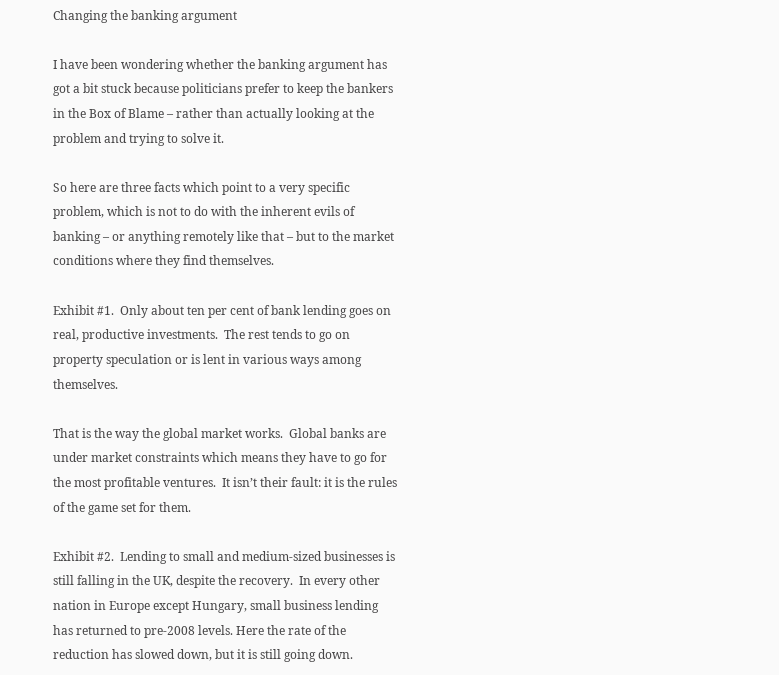Changing the banking argument

I have been wondering whether the banking argument has got a bit stuck because politicians prefer to keep the bankers in the Box of Blame – rather than actually looking at the problem and trying to solve it.

So here are three facts which point to a very specific problem, which is not to do with the inherent evils of banking – or anything remotely like that – but to the market conditions where they find themselves.

Exhibit #1.  Only about ten per cent of bank lending goes on real, productive investments.  The rest tends to go on property speculation or is lent in various ways among themselves.

That is the way the global market works.  Global banks are under market constraints which means they have to go for the most profitable ventures.  It isn’t their fault: it is the rules of the game set for them.

Exhibit #2.  Lending to small and medium-sized businesses is still falling in the UK, despite the recovery.  In every other nation in Europe except Hungary, small business lending has returned to pre-2008 levels. Here the rate of the reduction has slowed down, but it is still going down.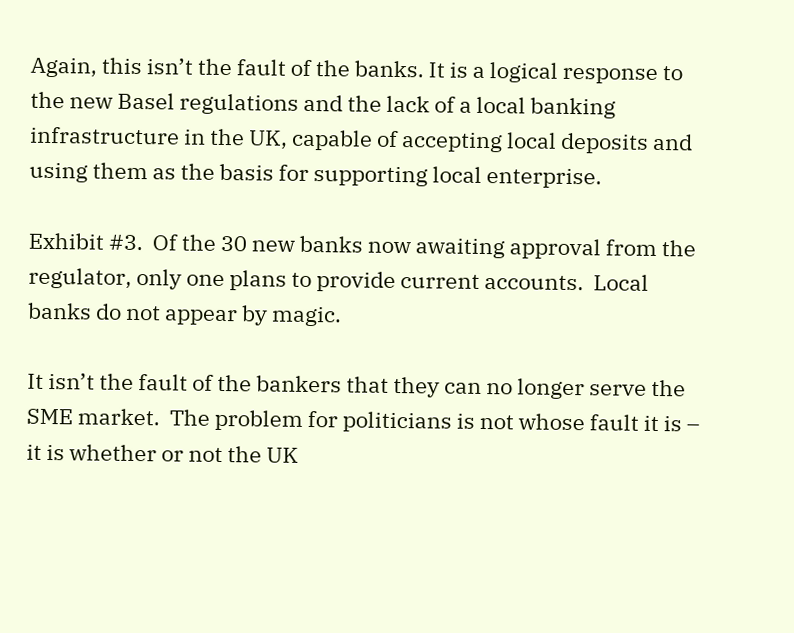Again, this isn’t the fault of the banks. It is a logical response to the new Basel regulations and the lack of a local banking infrastructure in the UK, capable of accepting local deposits and using them as the basis for supporting local enterprise.

Exhibit #3.  Of the 30 new banks now awaiting approval from the regulator, only one plans to provide current accounts.  Local banks do not appear by magic.

It isn’t the fault of the bankers that they can no longer serve the SME market.  The problem for politicians is not whose fault it is – it is whether or not the UK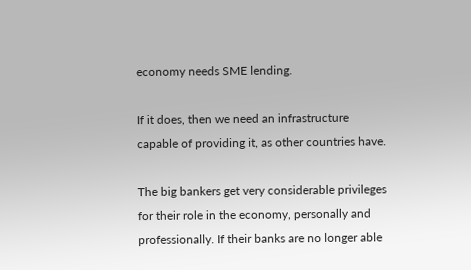economy needs SME lending.

If it does, then we need an infrastructure capable of providing it, as other countries have.

The big bankers get very considerable privileges for their role in the economy, personally and professionally. If their banks are no longer able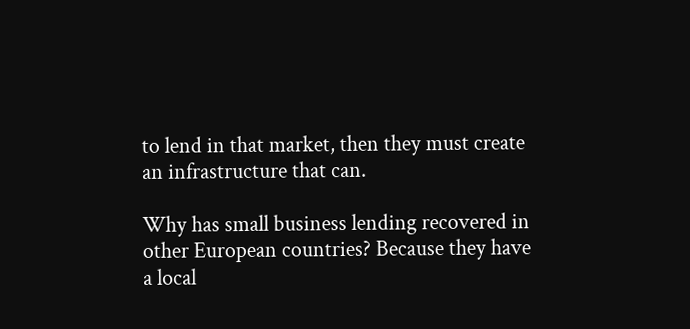to lend in that market, then they must create an infrastructure that can.

Why has small business lending recovered in other European countries? Because they have a local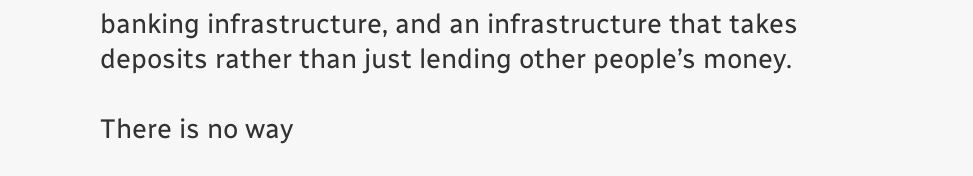banking infrastructure, and an infrastructure that takes deposits rather than just lending other people’s money.

There is no way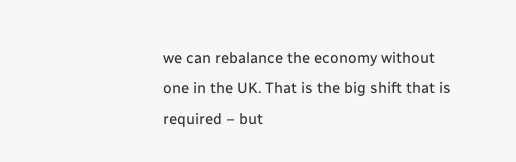we can rebalance the economy without one in the UK. That is the big shift that is required – but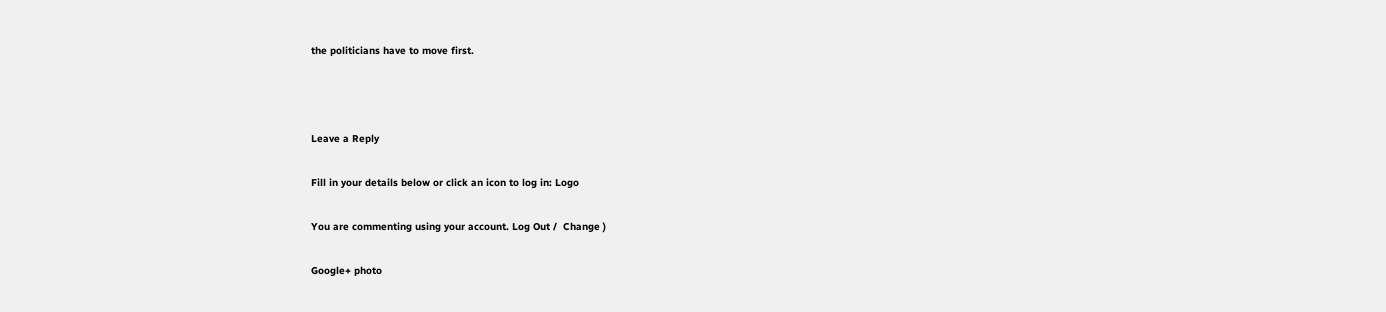the politicians have to move first.



Leave a Reply

Fill in your details below or click an icon to log in: Logo

You are commenting using your account. Log Out /  Change )

Google+ photo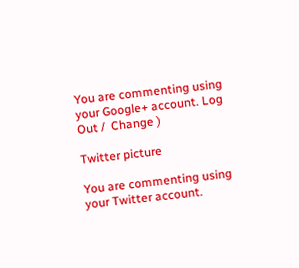You are commenting using your Google+ account. Log Out /  Change )

Twitter picture

You are commenting using your Twitter account.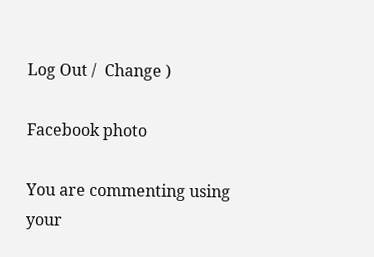Log Out /  Change )

Facebook photo

You are commenting using your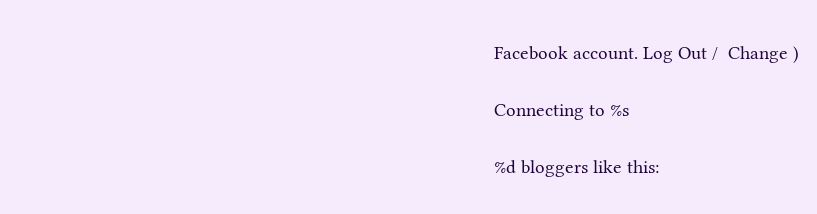Facebook account. Log Out /  Change )

Connecting to %s

%d bloggers like this: